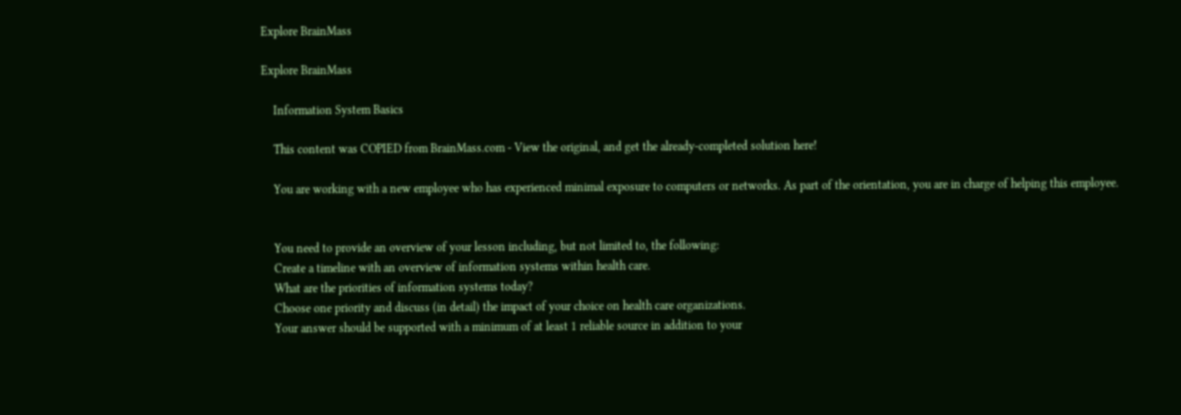Explore BrainMass

Explore BrainMass

    Information System Basics

    This content was COPIED from BrainMass.com - View the original, and get the already-completed solution here!

    You are working with a new employee who has experienced minimal exposure to computers or networks. As part of the orientation, you are in charge of helping this employee.


    You need to provide an overview of your lesson including, but not limited to, the following:
    Create a timeline with an overview of information systems within health care.
    What are the priorities of information systems today?
    Choose one priority and discuss (in detail) the impact of your choice on health care organizations.
    Your answer should be supported with a minimum of at least 1 reliable source in addition to your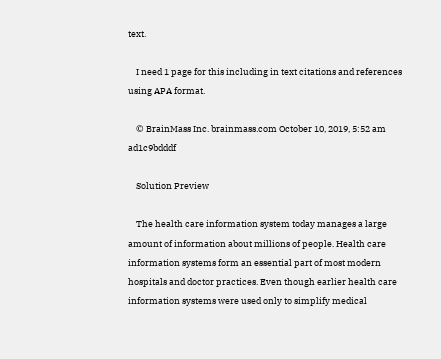text.

    I need 1 page for this including in text citations and references using APA format.

    © BrainMass Inc. brainmass.com October 10, 2019, 5:52 am ad1c9bdddf

    Solution Preview

    The health care information system today manages a large amount of information about millions of people. Health care information systems form an essential part of most modern hospitals and doctor practices. Even though earlier health care information systems were used only to simplify medical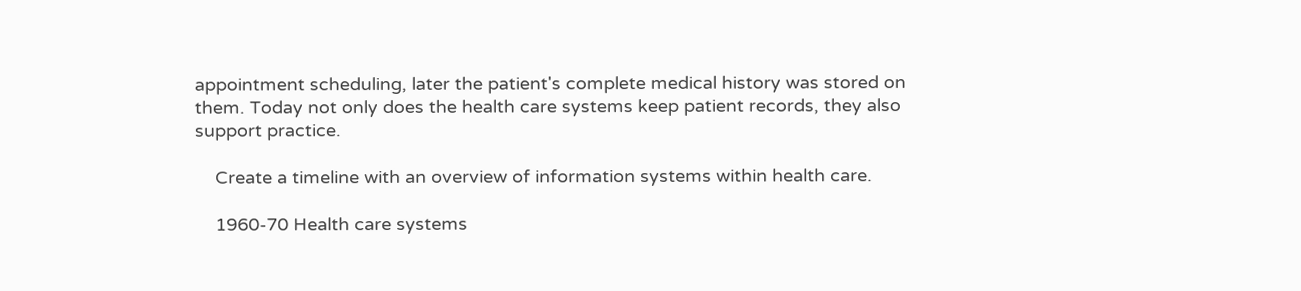appointment scheduling, later the patient's complete medical history was stored on them. Today not only does the health care systems keep patient records, they also support practice.

    Create a timeline with an overview of information systems within health care.

    1960-70 Health care systems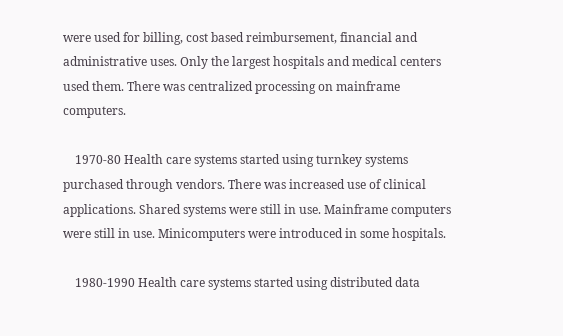were used for billing, cost based reimbursement, financial and administrative uses. Only the largest hospitals and medical centers used them. There was centralized processing on mainframe computers.

    1970-80 Health care systems started using turnkey systems purchased through vendors. There was increased use of clinical applications. Shared systems were still in use. Mainframe computers were still in use. Minicomputers were introduced in some hospitals.

    1980-1990 Health care systems started using distributed data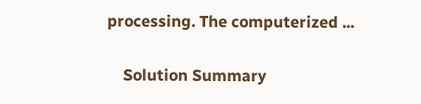processing. The computerized ...

    Solution Summary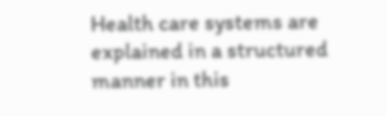Health care systems are explained in a structured manner in this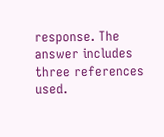response. The answer includes three references used.